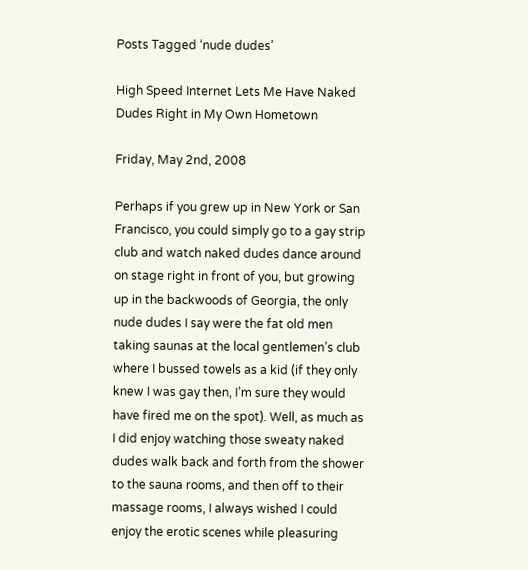Posts Tagged ‘nude dudes’

High Speed Internet Lets Me Have Naked Dudes Right in My Own Hometown

Friday, May 2nd, 2008

Perhaps if you grew up in New York or San Francisco, you could simply go to a gay strip club and watch naked dudes dance around on stage right in front of you, but growing up in the backwoods of Georgia, the only nude dudes I say were the fat old men taking saunas at the local gentlemen’s club where I bussed towels as a kid (if they only knew I was gay then, I’m sure they would have fired me on the spot). Well, as much as I did enjoy watching those sweaty naked dudes walk back and forth from the shower to the sauna rooms, and then off to their massage rooms, I always wished I could enjoy the erotic scenes while pleasuring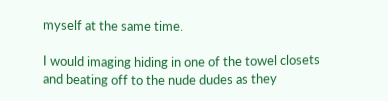myself at the same time.

I would imaging hiding in one of the towel closets and beating off to the nude dudes as they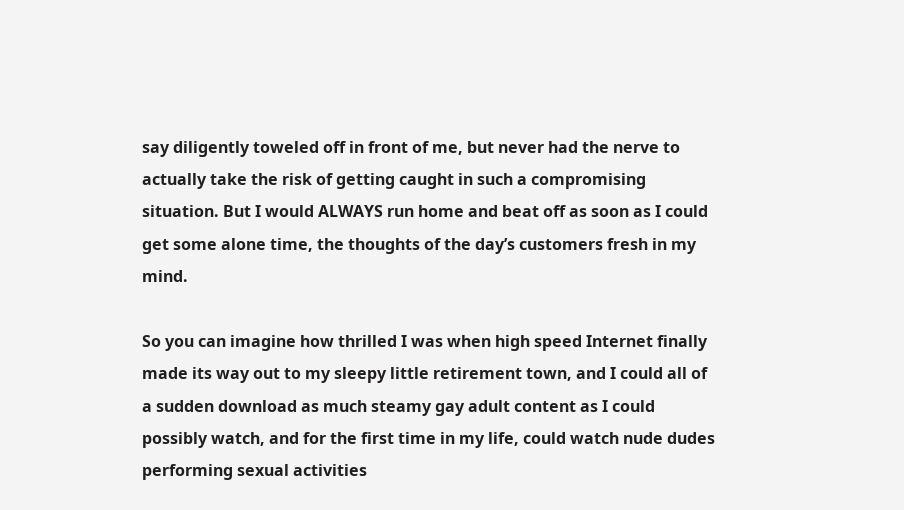say diligently toweled off in front of me, but never had the nerve to actually take the risk of getting caught in such a compromising situation. But I would ALWAYS run home and beat off as soon as I could get some alone time, the thoughts of the day’s customers fresh in my mind.

So you can imagine how thrilled I was when high speed Internet finally made its way out to my sleepy little retirement town, and I could all of a sudden download as much steamy gay adult content as I could possibly watch, and for the first time in my life, could watch nude dudes performing sexual activities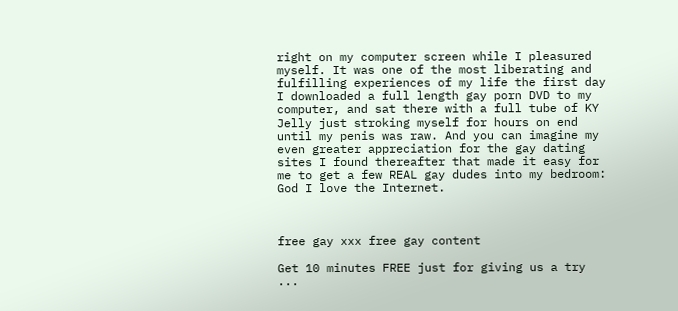right on my computer screen while I pleasured myself. It was one of the most liberating and fulfilling experiences of my life the first day I downloaded a full length gay porn DVD to my computer, and sat there with a full tube of KY Jelly just stroking myself for hours on end until my penis was raw. And you can imagine my even greater appreciation for the gay dating sites I found thereafter that made it easy for me to get a few REAL gay dudes into my bedroom: God I love the Internet.



free gay xxx free gay content

Get 10 minutes FREE just for giving us a try ...